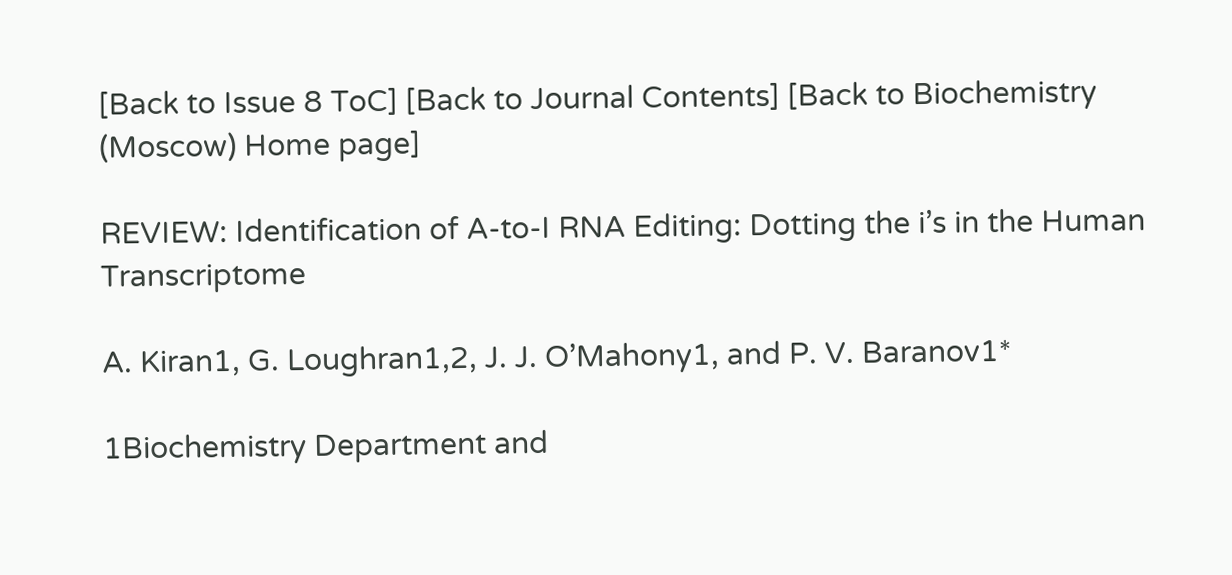[Back to Issue 8 ToC] [Back to Journal Contents] [Back to Biochemistry (Moscow) Home page]

REVIEW: Identification of A-to-I RNA Editing: Dotting the i’s in the Human Transcriptome

A. Kiran1, G. Loughran1,2, J. J. O’Mahony1, and P. V. Baranov1*

1Biochemistry Department and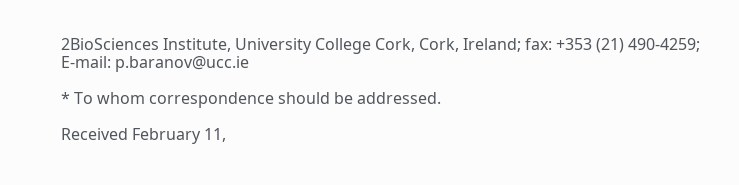2BioSciences Institute, University College Cork, Cork, Ireland; fax: +353 (21) 490-4259; E-mail: p.baranov@ucc.ie

* To whom correspondence should be addressed.

Received February 11,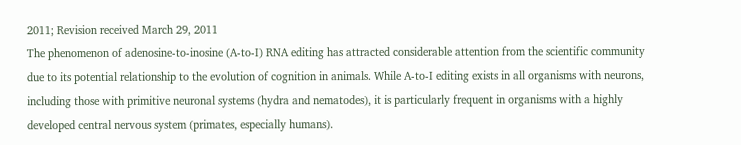2011; Revision received March 29, 2011
The phenomenon of adenosine-to-inosine (A-to-I) RNA editing has attracted considerable attention from the scientific community due to its potential relationship to the evolution of cognition in animals. While A-to-I editing exists in all organisms with neurons, including those with primitive neuronal systems (hydra and nematodes), it is particularly frequent in organisms with a highly developed central nervous system (primates, especially humans).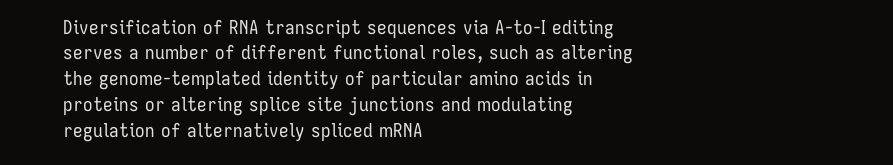Diversification of RNA transcript sequences via A-to-I editing serves a number of different functional roles, such as altering the genome-templated identity of particular amino acids in proteins or altering splice site junctions and modulating regulation of alternatively spliced mRNA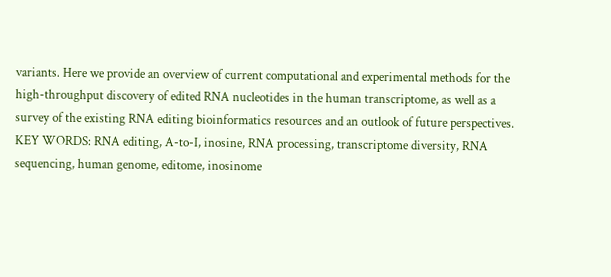variants. Here we provide an overview of current computational and experimental methods for the high-throughput discovery of edited RNA nucleotides in the human transcriptome, as well as a survey of the existing RNA editing bioinformatics resources and an outlook of future perspectives.
KEY WORDS: RNA editing, A-to-I, inosine, RNA processing, transcriptome diversity, RNA sequencing, human genome, editome, inosinome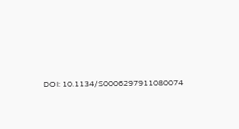DOI: 10.1134/S0006297911080074